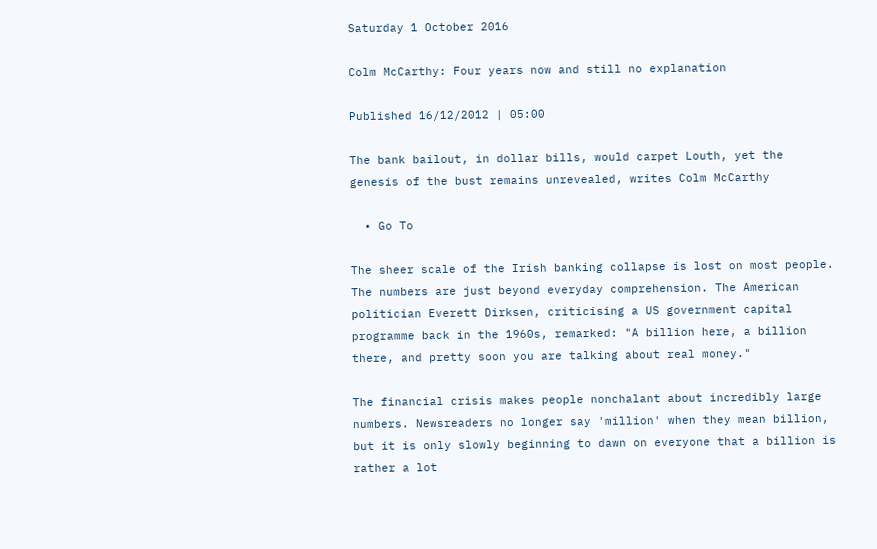Saturday 1 October 2016

Colm McCarthy: Four years now and still no explanation

Published 16/12/2012 | 05:00

The bank bailout, in dollar bills, would carpet Louth, yet the genesis of the bust remains unrevealed, writes Colm McCarthy

  • Go To

The sheer scale of the Irish banking collapse is lost on most people. The numbers are just beyond everyday comprehension. The American politician Everett Dirksen, criticising a US government capital programme back in the 1960s, remarked: "A billion here, a billion there, and pretty soon you are talking about real money."

The financial crisis makes people nonchalant about incredibly large numbers. Newsreaders no longer say 'million' when they mean billion, but it is only slowly beginning to dawn on everyone that a billion is rather a lot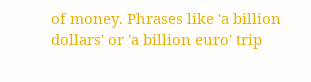of money. Phrases like 'a billion dollars' or 'a billion euro' trip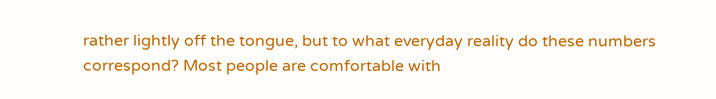rather lightly off the tongue, but to what everyday reality do these numbers correspond? Most people are comfortable with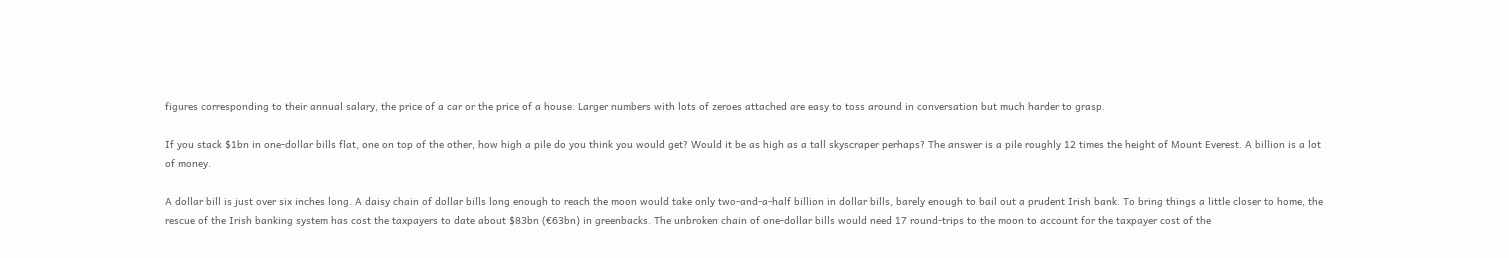figures corresponding to their annual salary, the price of a car or the price of a house. Larger numbers with lots of zeroes attached are easy to toss around in conversation but much harder to grasp.

If you stack $1bn in one-dollar bills flat, one on top of the other, how high a pile do you think you would get? Would it be as high as a tall skyscraper perhaps? The answer is a pile roughly 12 times the height of Mount Everest. A billion is a lot of money.

A dollar bill is just over six inches long. A daisy chain of dollar bills long enough to reach the moon would take only two-and-a-half billion in dollar bills, barely enough to bail out a prudent Irish bank. To bring things a little closer to home, the rescue of the Irish banking system has cost the taxpayers to date about $83bn (€63bn) in greenbacks. The unbroken chain of one-dollar bills would need 17 round-trips to the moon to account for the taxpayer cost of the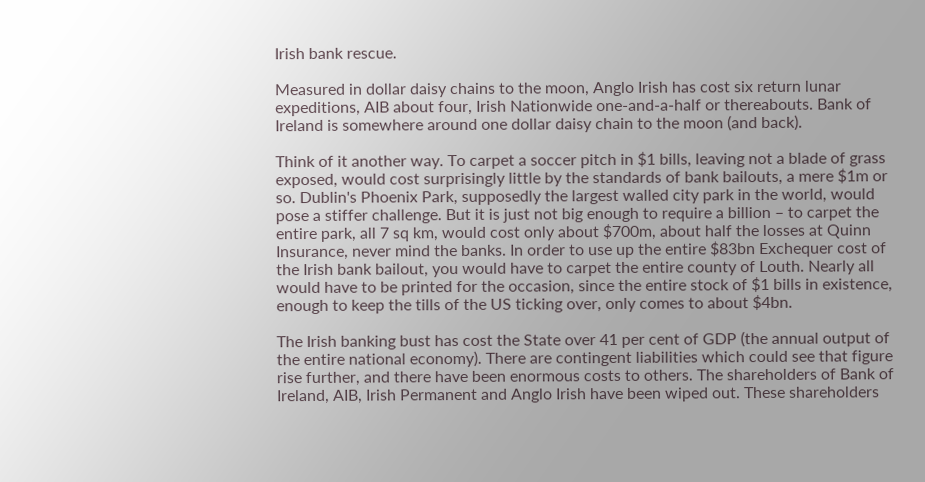Irish bank rescue.

Measured in dollar daisy chains to the moon, Anglo Irish has cost six return lunar expeditions, AIB about four, Irish Nationwide one-and-a-half or thereabouts. Bank of Ireland is somewhere around one dollar daisy chain to the moon (and back).

Think of it another way. To carpet a soccer pitch in $1 bills, leaving not a blade of grass exposed, would cost surprisingly little by the standards of bank bailouts, a mere $1m or so. Dublin's Phoenix Park, supposedly the largest walled city park in the world, would pose a stiffer challenge. But it is just not big enough to require a billion – to carpet the entire park, all 7 sq km, would cost only about $700m, about half the losses at Quinn Insurance, never mind the banks. In order to use up the entire $83bn Exchequer cost of the Irish bank bailout, you would have to carpet the entire county of Louth. Nearly all would have to be printed for the occasion, since the entire stock of $1 bills in existence, enough to keep the tills of the US ticking over, only comes to about $4bn.

The Irish banking bust has cost the State over 41 per cent of GDP (the annual output of the entire national economy). There are contingent liabilities which could see that figure rise further, and there have been enormous costs to others. The shareholders of Bank of Ireland, AIB, Irish Permanent and Anglo Irish have been wiped out. These shareholders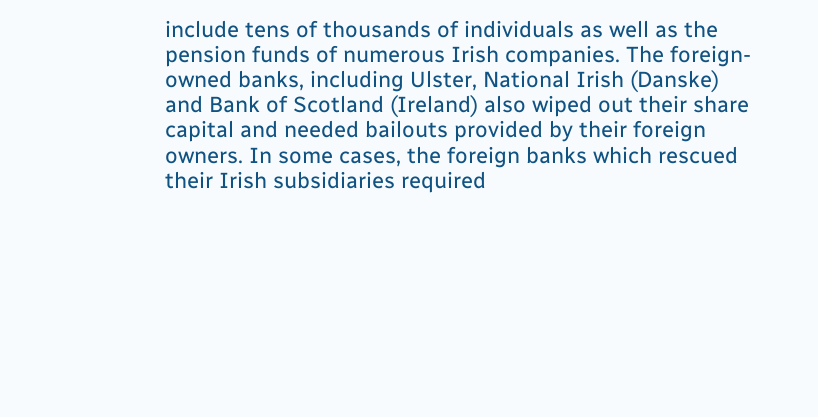include tens of thousands of individuals as well as the pension funds of numerous Irish companies. The foreign-owned banks, including Ulster, National Irish (Danske) and Bank of Scotland (Ireland) also wiped out their share capital and needed bailouts provided by their foreign owners. In some cases, the foreign banks which rescued their Irish subsidiaries required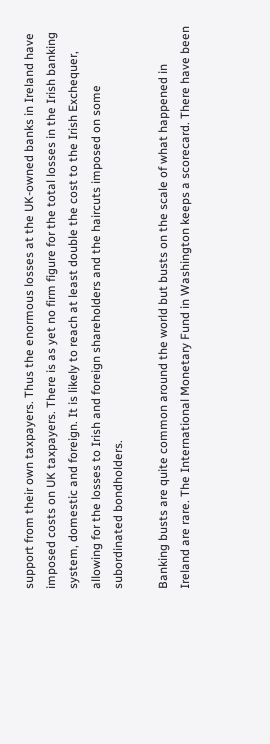support from their own taxpayers. Thus the enormous losses at the UK-owned banks in Ireland have imposed costs on UK taxpayers. There is as yet no firm figure for the total losses in the Irish banking system, domestic and foreign. It is likely to reach at least double the cost to the Irish Exchequer, allowing for the losses to Irish and foreign shareholders and the haircuts imposed on some subordinated bondholders.

Banking busts are quite common around the world but busts on the scale of what happened in Ireland are rare. The International Monetary Fund in Washington keeps a scorecard. There have been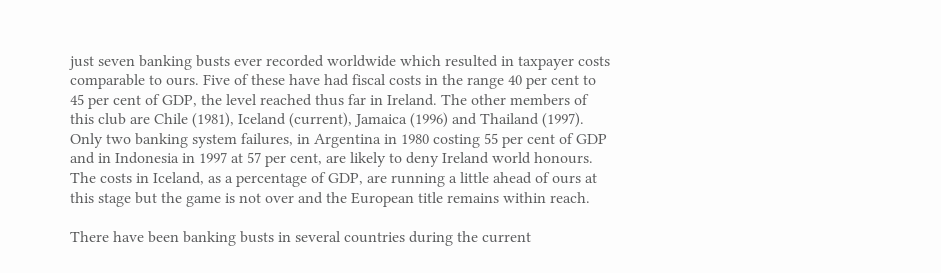just seven banking busts ever recorded worldwide which resulted in taxpayer costs comparable to ours. Five of these have had fiscal costs in the range 40 per cent to 45 per cent of GDP, the level reached thus far in Ireland. The other members of this club are Chile (1981), Iceland (current), Jamaica (1996) and Thailand (1997). Only two banking system failures, in Argentina in 1980 costing 55 per cent of GDP and in Indonesia in 1997 at 57 per cent, are likely to deny Ireland world honours. The costs in Iceland, as a percentage of GDP, are running a little ahead of ours at this stage but the game is not over and the European title remains within reach.

There have been banking busts in several countries during the current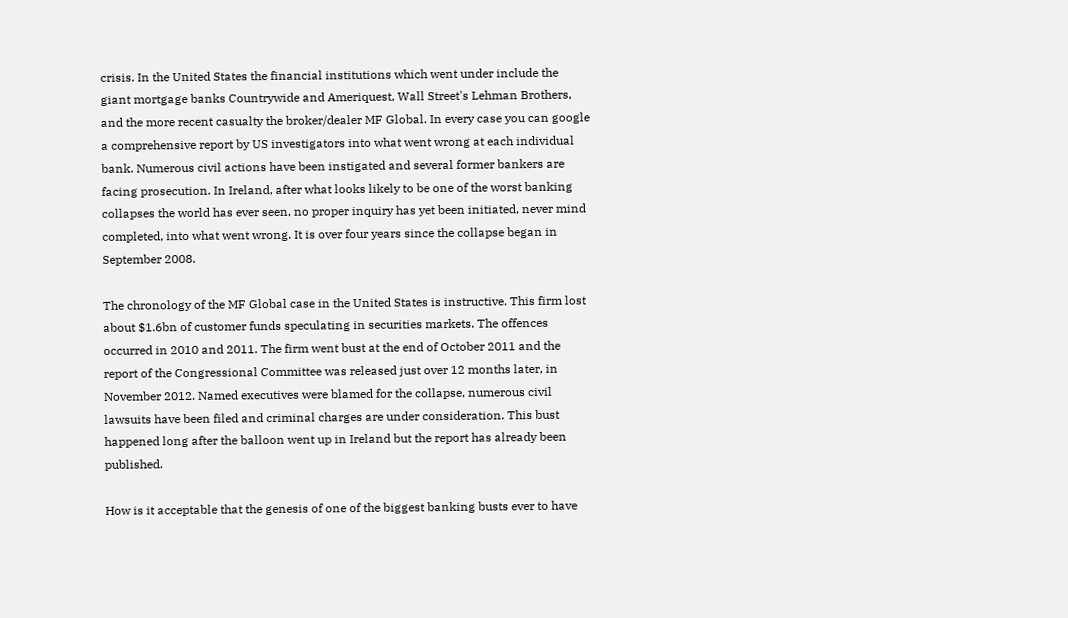crisis. In the United States the financial institutions which went under include the giant mortgage banks Countrywide and Ameriquest, Wall Street's Lehman Brothers, and the more recent casualty the broker/dealer MF Global. In every case you can google a comprehensive report by US investigators into what went wrong at each individual bank. Numerous civil actions have been instigated and several former bankers are facing prosecution. In Ireland, after what looks likely to be one of the worst banking collapses the world has ever seen, no proper inquiry has yet been initiated, never mind completed, into what went wrong. It is over four years since the collapse began in September 2008.

The chronology of the MF Global case in the United States is instructive. This firm lost about $1.6bn of customer funds speculating in securities markets. The offences occurred in 2010 and 2011. The firm went bust at the end of October 2011 and the report of the Congressional Committee was released just over 12 months later, in November 2012. Named executives were blamed for the collapse, numerous civil lawsuits have been filed and criminal charges are under consideration. This bust happened long after the balloon went up in Ireland but the report has already been published.

How is it acceptable that the genesis of one of the biggest banking busts ever to have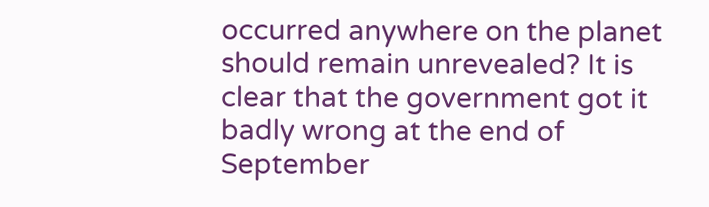occurred anywhere on the planet should remain unrevealed? It is clear that the government got it badly wrong at the end of September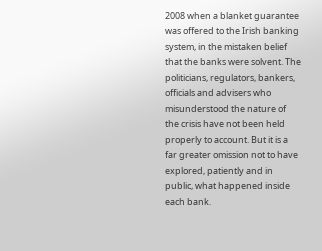2008 when a blanket guarantee was offered to the Irish banking system, in the mistaken belief that the banks were solvent. The politicians, regulators, bankers, officials and advisers who misunderstood the nature of the crisis have not been held properly to account. But it is a far greater omission not to have explored, patiently and in public, what happened inside each bank.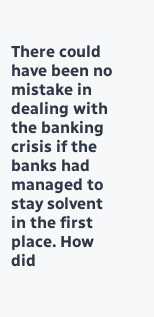There could have been no mistake in dealing with the banking crisis if the banks had managed to stay solvent in the first place. How did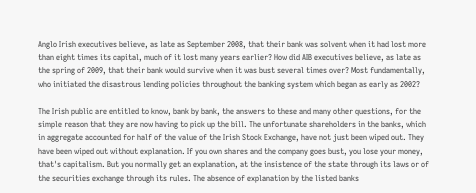Anglo Irish executives believe, as late as September 2008, that their bank was solvent when it had lost more than eight times its capital, much of it lost many years earlier? How did AIB executives believe, as late as the spring of 2009, that their bank would survive when it was bust several times over? Most fundamentally, who initiated the disastrous lending policies throughout the banking system which began as early as 2002?

The Irish public are entitled to know, bank by bank, the answers to these and many other questions, for the simple reason that they are now having to pick up the bill. The unfortunate shareholders in the banks, which in aggregate accounted for half of the value of the Irish Stock Exchange, have not just been wiped out. They have been wiped out without explanation. If you own shares and the company goes bust, you lose your money, that's capitalism. But you normally get an explanation, at the insistence of the state through its laws or of the securities exchange through its rules. The absence of explanation by the listed banks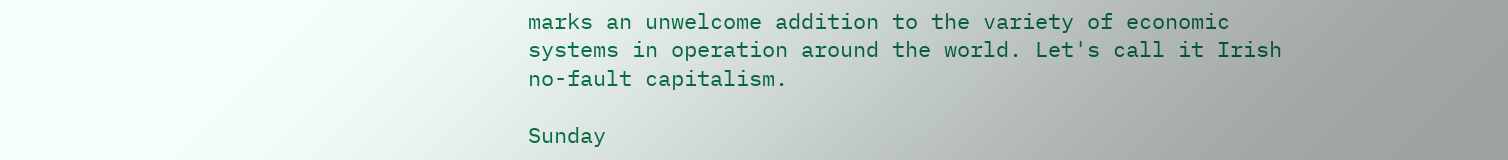marks an unwelcome addition to the variety of economic systems in operation around the world. Let's call it Irish no-fault capitalism.

Sunday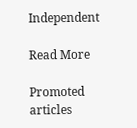Independent

Read More

Promoted articles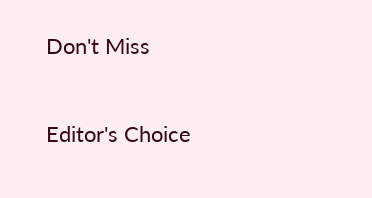Don't Miss

Editor's Choice